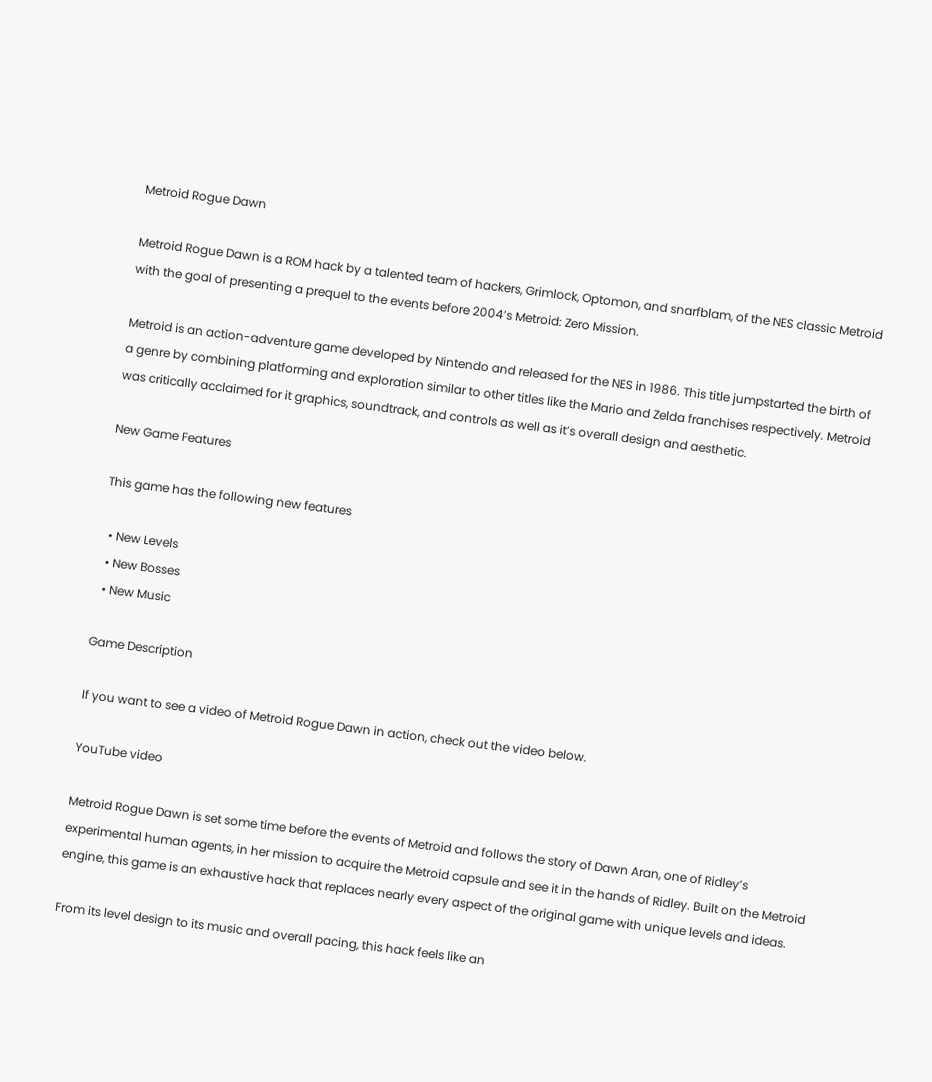Metroid Rogue Dawn

Metroid Rogue Dawn is a ROM hack by a talented team of hackers, Grimlock, Optomon, and snarfblam, of the NES classic Metroid with the goal of presenting a prequel to the events before 2004’s Metroid: Zero Mission.

Metroid is an action-adventure game developed by Nintendo and released for the NES in 1986. This title jumpstarted the birth of a genre by combining platforming and exploration similar to other titles like the Mario and Zelda franchises respectively. Metroid was critically acclaimed for it graphics, soundtrack, and controls as well as it’s overall design and aesthetic.

New Game Features

This game has the following new features

  • New Levels
  • New Bosses
  • New Music

Game Description

If you want to see a video of Metroid Rogue Dawn in action, check out the video below.

YouTube video

Metroid Rogue Dawn is set some time before the events of Metroid and follows the story of Dawn Aran, one of Ridley’s experimental human agents, in her mission to acquire the Metroid capsule and see it in the hands of Ridley. Built on the Metroid engine, this game is an exhaustive hack that replaces nearly every aspect of the original game with unique levels and ideas.

From its level design to its music and overall pacing, this hack feels like an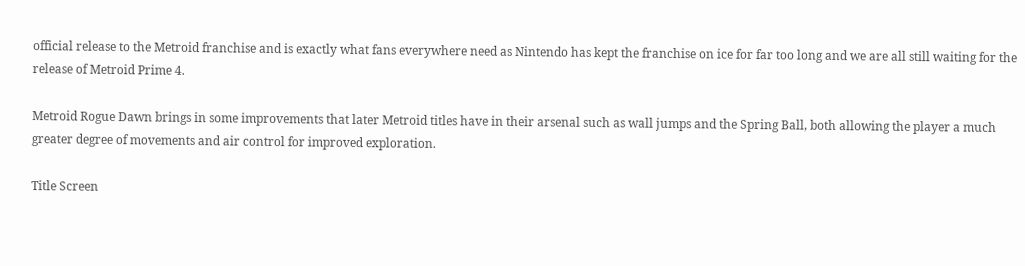official release to the Metroid franchise and is exactly what fans everywhere need as Nintendo has kept the franchise on ice for far too long and we are all still waiting for the release of Metroid Prime 4.

Metroid Rogue Dawn brings in some improvements that later Metroid titles have in their arsenal such as wall jumps and the Spring Ball, both allowing the player a much greater degree of movements and air control for improved exploration.

Title Screen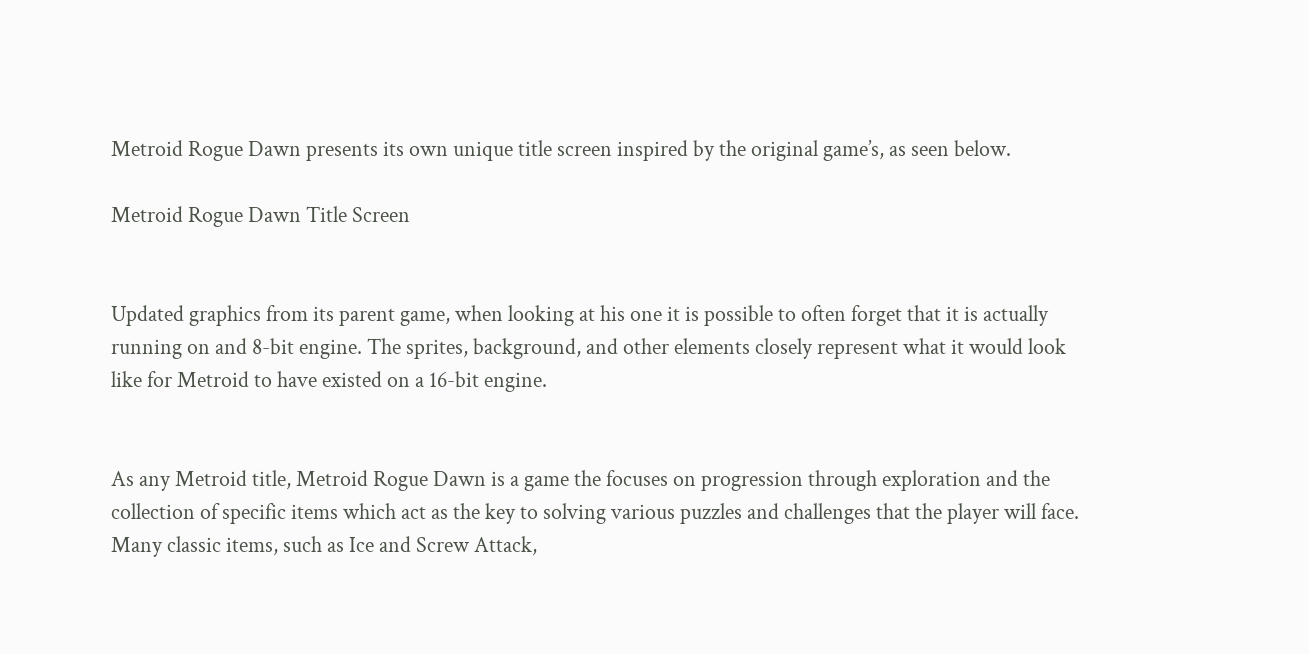Metroid Rogue Dawn presents its own unique title screen inspired by the original game’s, as seen below.

Metroid Rogue Dawn Title Screen


Updated graphics from its parent game, when looking at his one it is possible to often forget that it is actually running on and 8-bit engine. The sprites, background, and other elements closely represent what it would look like for Metroid to have existed on a 16-bit engine.


As any Metroid title, Metroid Rogue Dawn is a game the focuses on progression through exploration and the collection of specific items which act as the key to solving various puzzles and challenges that the player will face. Many classic items, such as Ice and Screw Attack,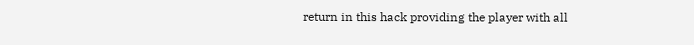return in this hack providing the player with all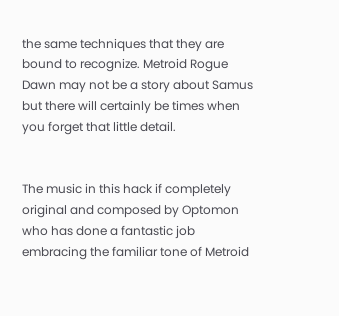the same techniques that they are bound to recognize. Metroid Rogue Dawn may not be a story about Samus but there will certainly be times when you forget that little detail.


The music in this hack if completely original and composed by Optomon who has done a fantastic job embracing the familiar tone of Metroid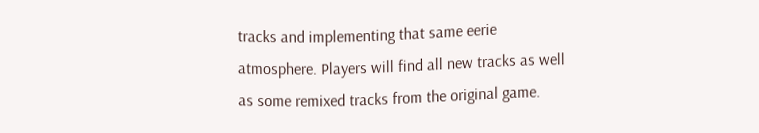tracks and implementing that same eerie atmosphere. Players will find all new tracks as well as some remixed tracks from the original game.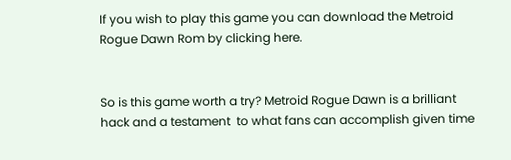If you wish to play this game you can download the Metroid Rogue Dawn Rom by clicking here.


So is this game worth a try? Metroid Rogue Dawn is a brilliant hack and a testament  to what fans can accomplish given time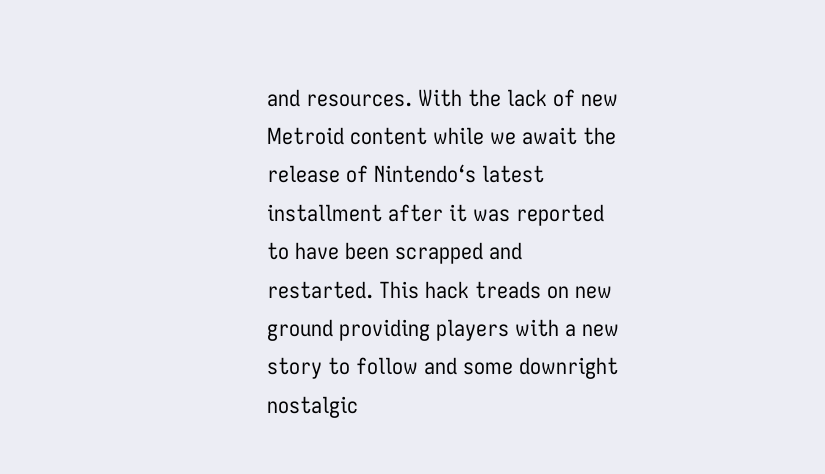and resources. With the lack of new Metroid content while we await the release of Nintendo‘s latest installment after it was reported to have been scrapped and restarted. This hack treads on new ground providing players with a new story to follow and some downright nostalgic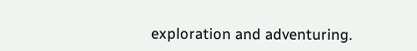exploration and adventuring.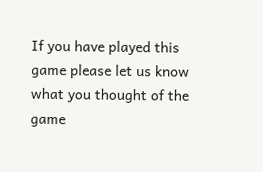If you have played this game please let us know what you thought of the game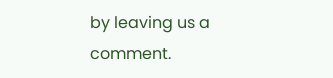by leaving us a comment.